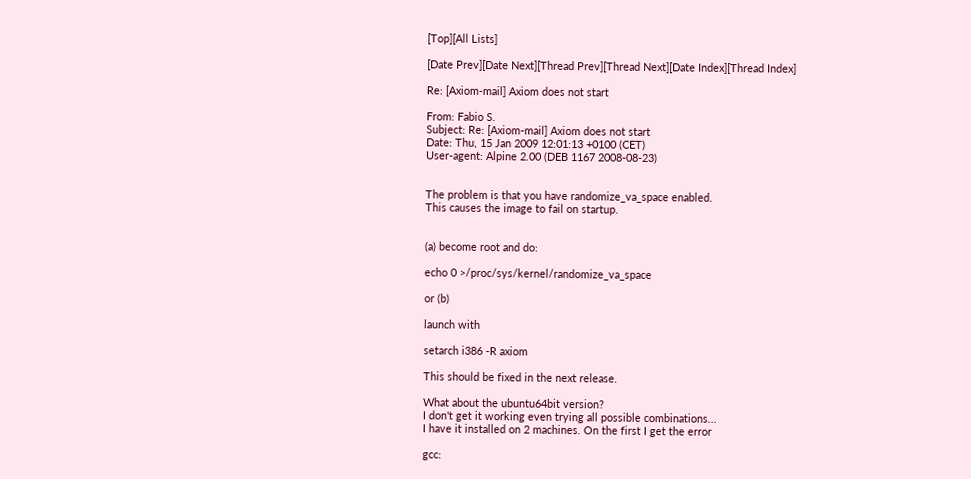[Top][All Lists]

[Date Prev][Date Next][Thread Prev][Thread Next][Date Index][Thread Index]

Re: [Axiom-mail] Axiom does not start

From: Fabio S.
Subject: Re: [Axiom-mail] Axiom does not start
Date: Thu, 15 Jan 2009 12:01:13 +0100 (CET)
User-agent: Alpine 2.00 (DEB 1167 2008-08-23)


The problem is that you have randomize_va_space enabled.
This causes the image to fail on startup.


(a) become root and do:

echo 0 >/proc/sys/kernel/randomize_va_space

or (b)

launch with

setarch i386 -R axiom

This should be fixed in the next release.

What about the ubuntu64bit version?
I don't get it working even trying all possible combinations...
I have it installed on 2 machines. On the first I get the error

gcc: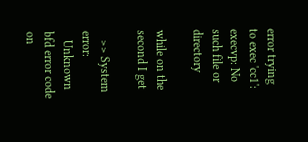error trying to exec 'cc1': execvp: No such file or directory

while on the second I get

   >> System error:
   Unknown bfd error code on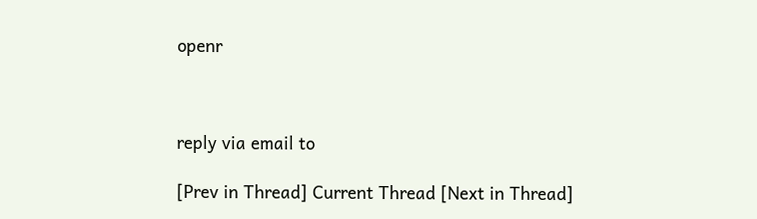openr



reply via email to

[Prev in Thread] Current Thread [Next in Thread]